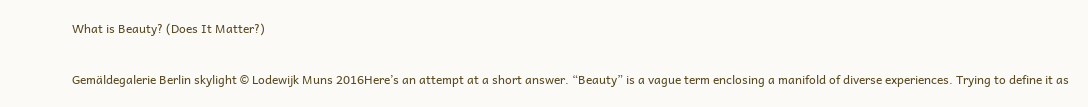What is Beauty? (Does It Matter?)

Gemäldegalerie Berlin skylight © Lodewijk Muns 2016Here’s an attempt at a short answer. “Beauty” is a vague term enclosing a manifold of diverse experiences. Trying to define it as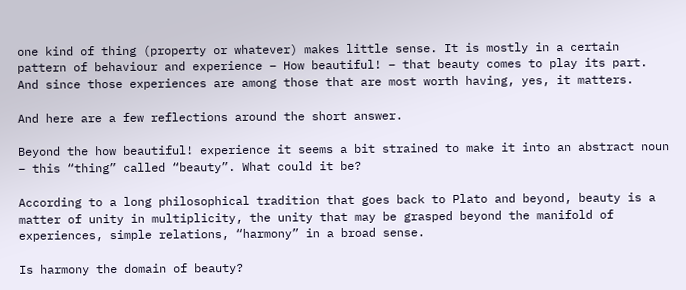one kind of thing (property or whatever) makes little sense. It is mostly in a certain pattern of behaviour and experience – How beautiful! – that beauty comes to play its part. And since those experiences are among those that are most worth having, yes, it matters.

And here are a few reflections around the short answer.

Beyond the how beautiful! experience it seems a bit strained to make it into an abstract noun – this “thing” called “beauty”. What could it be?

According to a long philosophical tradition that goes back to Plato and beyond, beauty is a matter of unity in multiplicity, the unity that may be grasped beyond the manifold of experiences, simple relations, “harmony” in a broad sense.

Is harmony the domain of beauty?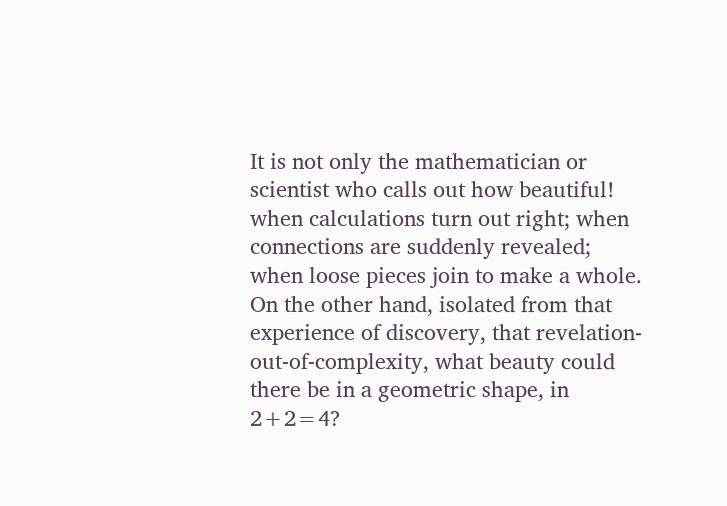It is not only the mathematician or scientist who calls out how beautiful! when calculations turn out right; when connections are suddenly revealed; when loose pieces join to make a whole. On the other hand, isolated from that experience of discovery, that revelation-out-of-complexity, what beauty could there be in a geometric shape, in 2+2=4?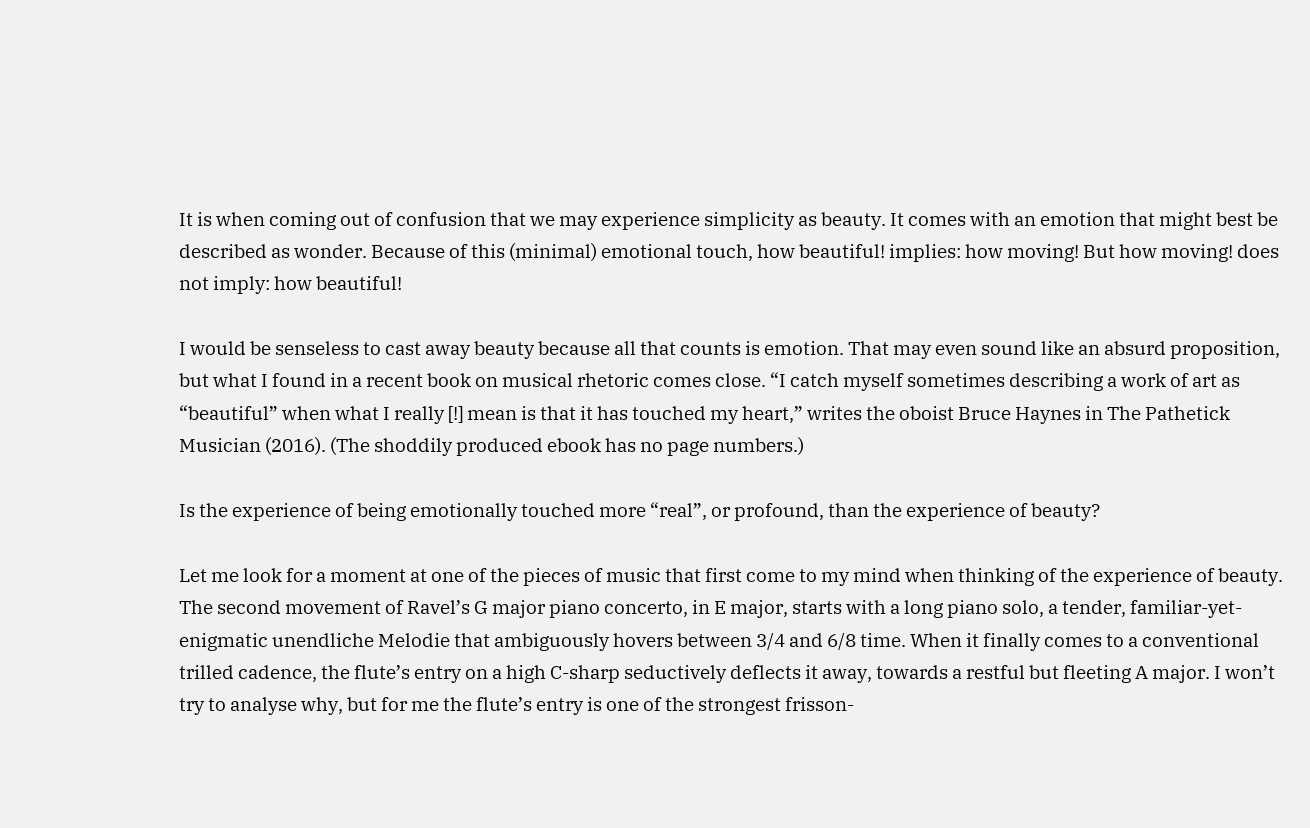It is when coming out of confusion that we may experience simplicity as beauty. It comes with an emotion that might best be described as wonder. Because of this (minimal) emotional touch, how beautiful! implies: how moving! But how moving! does not imply: how beautiful!

I would be senseless to cast away beauty because all that counts is emotion. That may even sound like an absurd proposition, but what I found in a recent book on musical rhetoric comes close. “I catch myself sometimes describing a work of art as “beautiful” when what I really [!] mean is that it has touched my heart,” writes the oboist Bruce Haynes in The Pathetick Musician (2016). (The shoddily produced ebook has no page numbers.)

Is the experience of being emotionally touched more “real”, or profound, than the experience of beauty?

Let me look for a moment at one of the pieces of music that first come to my mind when thinking of the experience of beauty. The second movement of Ravel’s G major piano concerto, in E major, starts with a long piano solo, a tender, familiar-yet-enigmatic unendliche Melodie that ambiguously hovers between 3/4 and 6/8 time. When it finally comes to a conventional trilled cadence, the flute’s entry on a high C-sharp seductively deflects it away, towards a restful but fleeting A major. I won’t try to analyse why, but for me the flute’s entry is one of the strongest frisson-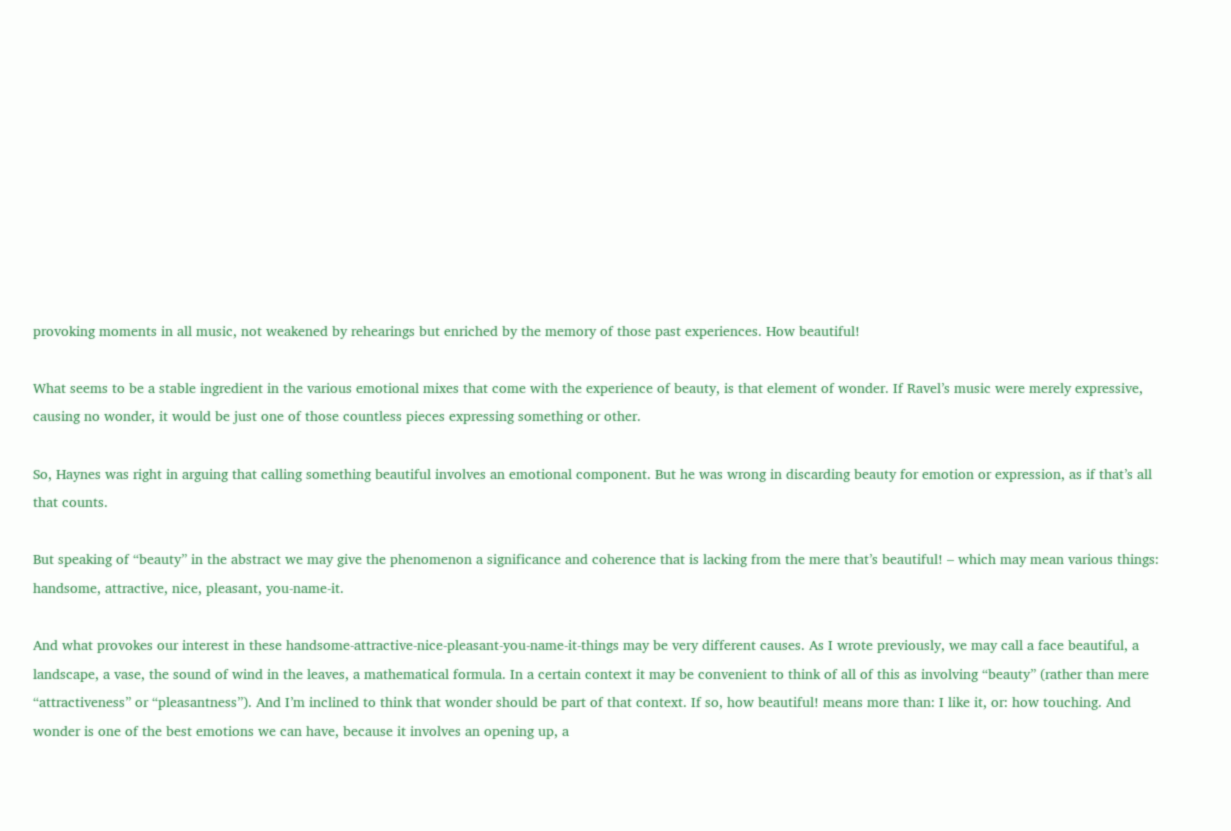provoking moments in all music, not weakened by rehearings but enriched by the memory of those past experiences. How beautiful!

What seems to be a stable ingredient in the various emotional mixes that come with the experience of beauty, is that element of wonder. If Ravel’s music were merely expressive, causing no wonder, it would be just one of those countless pieces expressing something or other.

So, Haynes was right in arguing that calling something beautiful involves an emotional component. But he was wrong in discarding beauty for emotion or expression, as if that’s all that counts.

But speaking of “beauty” in the abstract we may give the phenomenon a significance and coherence that is lacking from the mere that’s beautiful! – which may mean various things: handsome, attractive, nice, pleasant, you-name-it.

And what provokes our interest in these handsome-attractive-nice-pleasant-you-name-it-things may be very different causes. As I wrote previously, we may call a face beautiful, a landscape, a vase, the sound of wind in the leaves, a mathematical formula. In a certain context it may be convenient to think of all of this as involving “beauty” (rather than mere “attractiveness” or “pleasantness”). And I’m inclined to think that wonder should be part of that context. If so, how beautiful! means more than: I like it, or: how touching. And wonder is one of the best emotions we can have, because it involves an opening up, a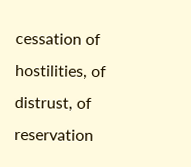cessation of hostilities, of distrust, of reservation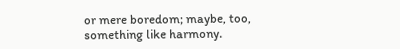or mere boredom; maybe, too, something like harmony.